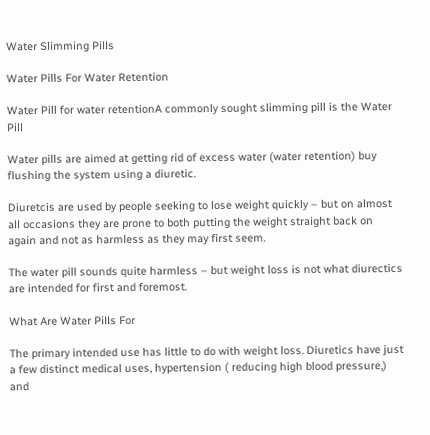Water Slimming Pills

Water Pills For Water Retention

Water Pill for water retentionA commonly sought slimming pill is the Water Pill

Water pills are aimed at getting rid of excess water (water retention) buy flushing the system using a diuretic.

Diuretcis are used by people seeking to lose weight quickly – but on almost all occasions they are prone to both putting the weight straight back on again and not as harmless as they may first seem.

The water pill sounds quite harmless – but weight loss is not what diurectics are intended for first and foremost.

What Are Water Pills For

The primary intended use has little to do with weight loss. Diuretics have just a few distinct medical uses, hypertension ( reducing high blood pressure,) and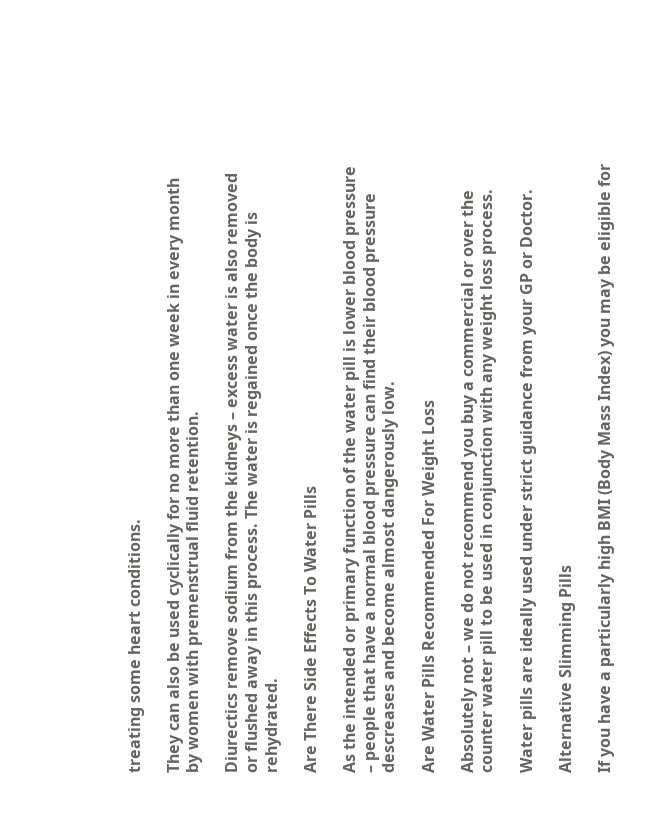treating some heart conditions.

They can also be used cyclically for no more than one week in every month by women with premenstrual fluid retention.

Diurectics remove sodium from the kidneys – excess water is also removed or flushed away in this process. The water is regained once the body is rehydrated.

Are There Side Effects To Water Pills

As the intended or primary function of the water pill is lower blood pressure – people that have a normal blood pressure can find their blood pressure descreases and become almost dangerously low.

Are Water Pills Recommended For Weight Loss

Absolutely not – we do not recommend you buy a commercial or over the counter water pill to be used in conjunction with any weight loss process.

Water pills are ideally used under strict guidance from your GP or Doctor.

Alternative Slimming Pills

If you have a particularly high BMI (Body Mass Index) you may be eligible for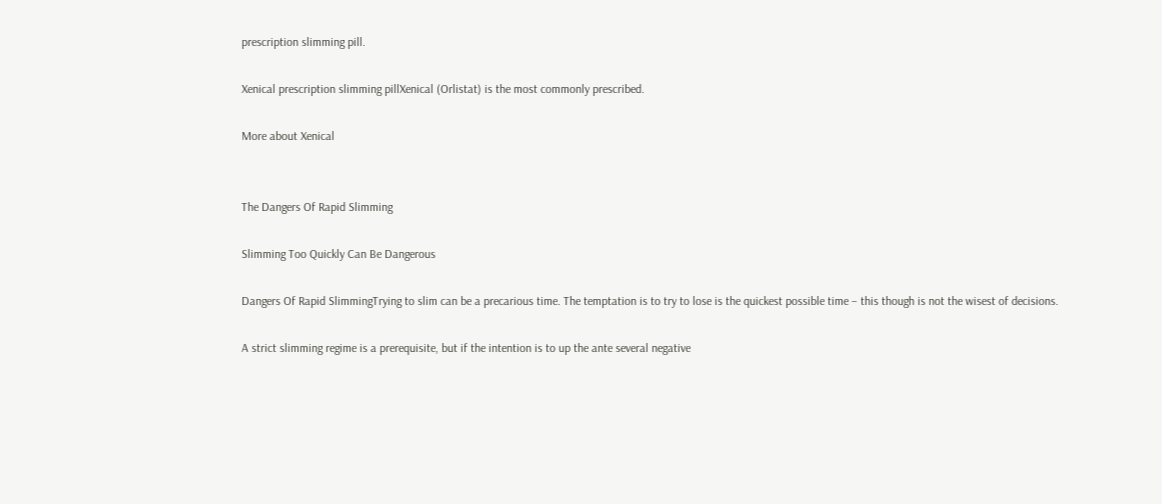prescription slimming pill.

Xenical prescription slimming pillXenical (Orlistat) is the most commonly prescribed.

More about Xenical


The Dangers Of Rapid Slimming

Slimming Too Quickly Can Be Dangerous

Dangers Of Rapid SlimmingTrying to slim can be a precarious time. The temptation is to try to lose is the quickest possible time – this though is not the wisest of decisions.

A strict slimming regime is a prerequisite, but if the intention is to up the ante several negative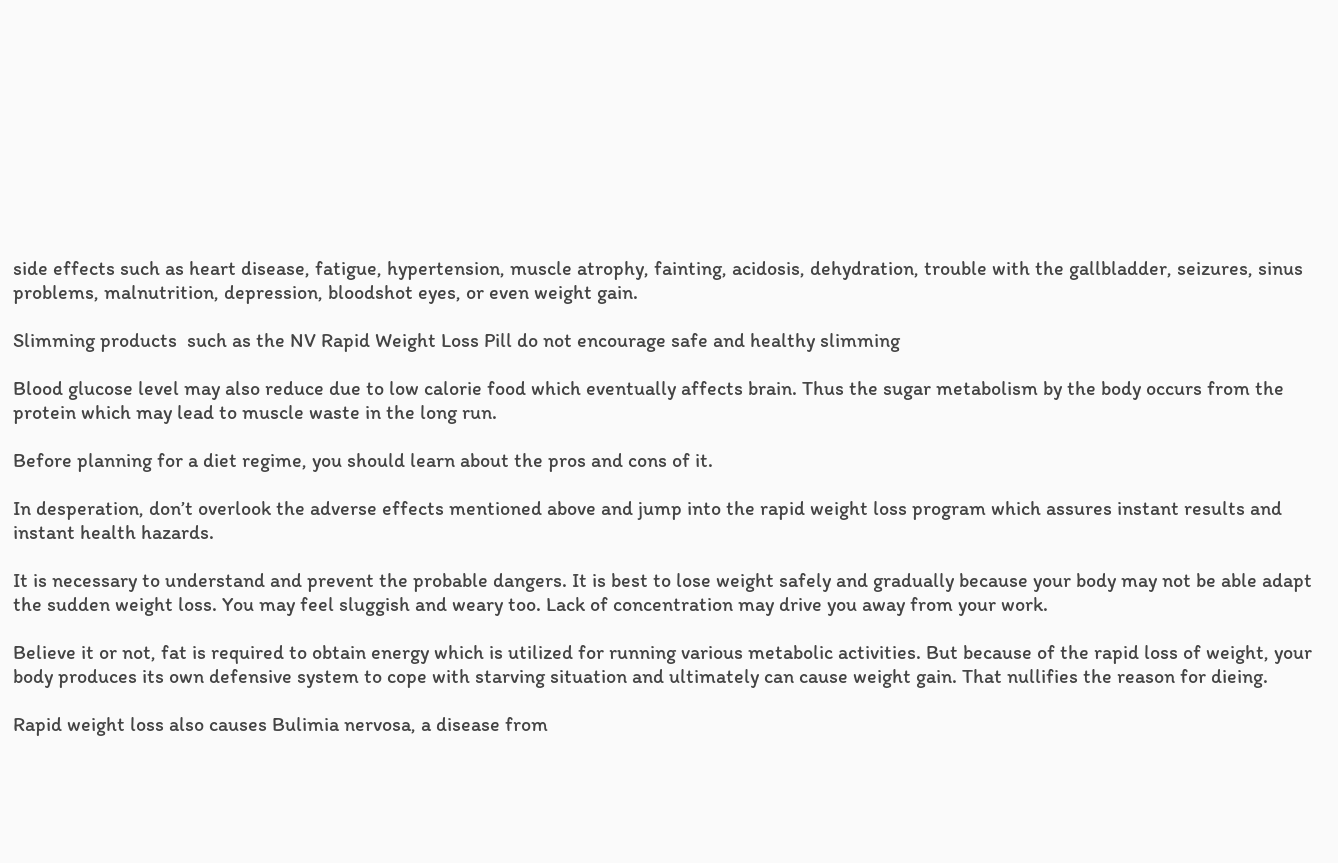side effects such as heart disease, fatigue, hypertension, muscle atrophy, fainting, acidosis, dehydration, trouble with the gallbladder, seizures, sinus problems, malnutrition, depression, bloodshot eyes, or even weight gain.

Slimming products  such as the NV Rapid Weight Loss Pill do not encourage safe and healthy slimming

Blood glucose level may also reduce due to low calorie food which eventually affects brain. Thus the sugar metabolism by the body occurs from the protein which may lead to muscle waste in the long run.

Before planning for a diet regime, you should learn about the pros and cons of it.

In desperation, don’t overlook the adverse effects mentioned above and jump into the rapid weight loss program which assures instant results and instant health hazards.

It is necessary to understand and prevent the probable dangers. It is best to lose weight safely and gradually because your body may not be able adapt the sudden weight loss. You may feel sluggish and weary too. Lack of concentration may drive you away from your work.

Believe it or not, fat is required to obtain energy which is utilized for running various metabolic activities. But because of the rapid loss of weight, your body produces its own defensive system to cope with starving situation and ultimately can cause weight gain. That nullifies the reason for dieing.

Rapid weight loss also causes Bulimia nervosa, a disease from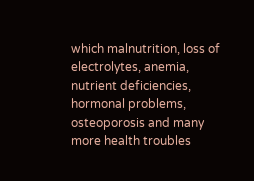which malnutrition, loss of electrolytes, anemia, nutrient deficiencies, hormonal problems, osteoporosis and many more health troubles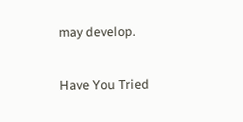may develop.

Have You Tried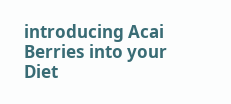introducing Acai Berries into your Diet